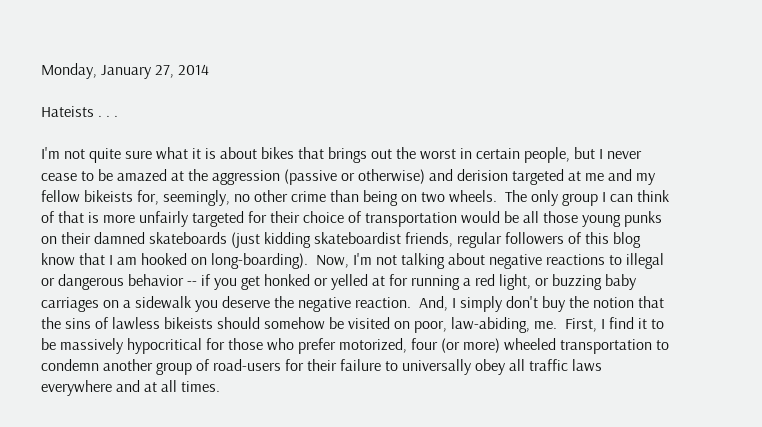Monday, January 27, 2014

Hateists . . .

I'm not quite sure what it is about bikes that brings out the worst in certain people, but I never cease to be amazed at the aggression (passive or otherwise) and derision targeted at me and my fellow bikeists for, seemingly, no other crime than being on two wheels.  The only group I can think of that is more unfairly targeted for their choice of transportation would be all those young punks on their damned skateboards (just kidding skateboardist friends, regular followers of this blog know that I am hooked on long-boarding).  Now, I'm not talking about negative reactions to illegal or dangerous behavior -- if you get honked or yelled at for running a red light, or buzzing baby carriages on a sidewalk you deserve the negative reaction.  And, I simply don't buy the notion that the sins of lawless bikeists should somehow be visited on poor, law-abiding, me.  First, I find it to be massively hypocritical for those who prefer motorized, four (or more) wheeled transportation to condemn another group of road-users for their failure to universally obey all traffic laws everywhere and at all times.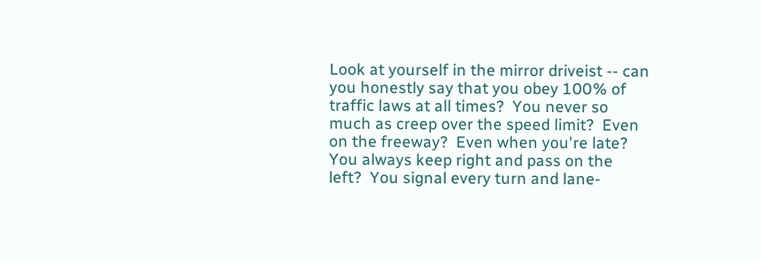Look at yourself in the mirror driveist -- can you honestly say that you obey 100% of traffic laws at all times?  You never so much as creep over the speed limit?  Even on the freeway?  Even when you're late?  You always keep right and pass on the left?  You signal every turn and lane-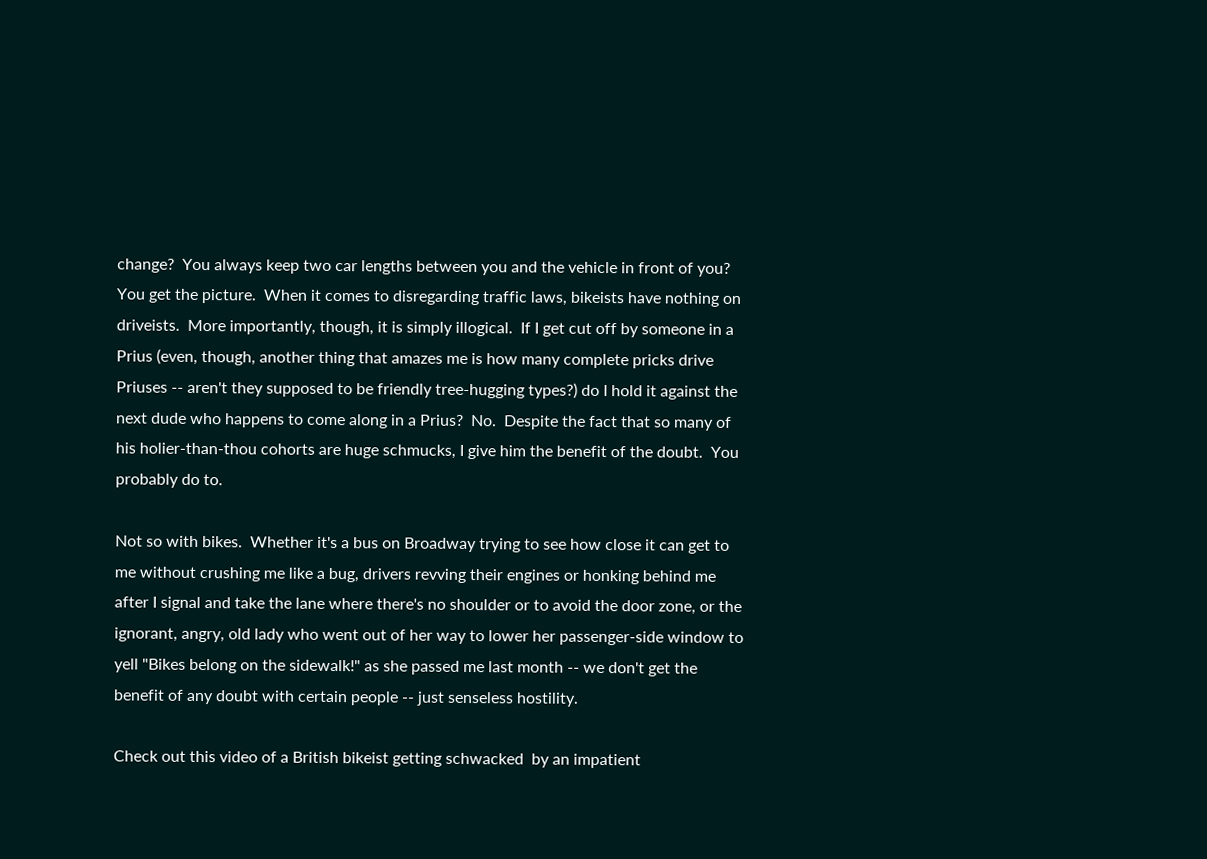change?  You always keep two car lengths between you and the vehicle in front of you?  You get the picture.  When it comes to disregarding traffic laws, bikeists have nothing on driveists.  More importantly, though, it is simply illogical.  If I get cut off by someone in a Prius (even, though, another thing that amazes me is how many complete pricks drive Priuses -- aren't they supposed to be friendly tree-hugging types?) do I hold it against the next dude who happens to come along in a Prius?  No.  Despite the fact that so many of his holier-than-thou cohorts are huge schmucks, I give him the benefit of the doubt.  You probably do to.

Not so with bikes.  Whether it's a bus on Broadway trying to see how close it can get to me without crushing me like a bug, drivers revving their engines or honking behind me after I signal and take the lane where there's no shoulder or to avoid the door zone, or the ignorant, angry, old lady who went out of her way to lower her passenger-side window to yell "Bikes belong on the sidewalk!" as she passed me last month -- we don't get the benefit of any doubt with certain people -- just senseless hostility.

Check out this video of a British bikeist getting schwacked  by an impatient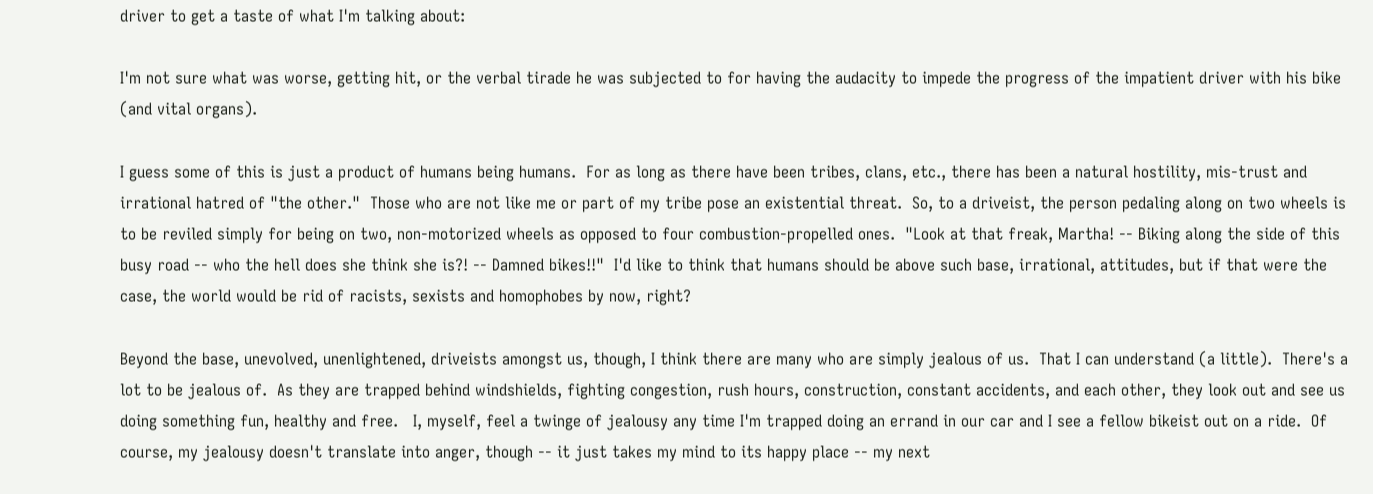driver to get a taste of what I'm talking about:

I'm not sure what was worse, getting hit, or the verbal tirade he was subjected to for having the audacity to impede the progress of the impatient driver with his bike (and vital organs).

I guess some of this is just a product of humans being humans.  For as long as there have been tribes, clans, etc., there has been a natural hostility, mis-trust and irrational hatred of "the other."  Those who are not like me or part of my tribe pose an existential threat.  So, to a driveist, the person pedaling along on two wheels is to be reviled simply for being on two, non-motorized wheels as opposed to four combustion-propelled ones.  "Look at that freak, Martha! -- Biking along the side of this busy road -- who the hell does she think she is?! -- Damned bikes!!"  I'd like to think that humans should be above such base, irrational, attitudes, but if that were the case, the world would be rid of racists, sexists and homophobes by now, right?

Beyond the base, unevolved, unenlightened, driveists amongst us, though, I think there are many who are simply jealous of us.  That I can understand (a little).  There's a lot to be jealous of.  As they are trapped behind windshields, fighting congestion, rush hours, construction, constant accidents, and each other, they look out and see us doing something fun, healthy and free.   I, myself, feel a twinge of jealousy any time I'm trapped doing an errand in our car and I see a fellow bikeist out on a ride.  Of course, my jealousy doesn't translate into anger, though -- it just takes my mind to its happy place -- my next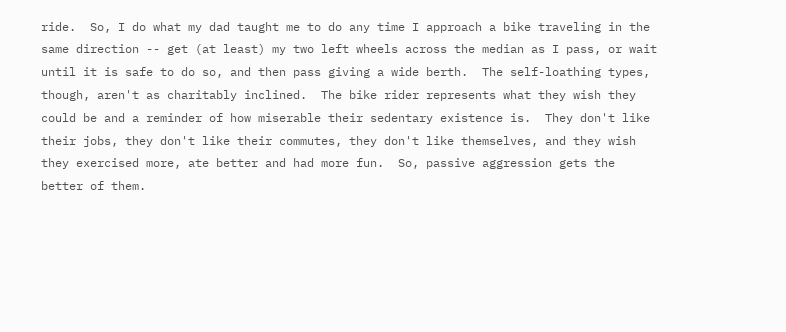ride.  So, I do what my dad taught me to do any time I approach a bike traveling in the same direction -- get (at least) my two left wheels across the median as I pass, or wait until it is safe to do so, and then pass giving a wide berth.  The self-loathing types, though, aren't as charitably inclined.  The bike rider represents what they wish they could be and a reminder of how miserable their sedentary existence is.  They don't like their jobs, they don't like their commutes, they don't like themselves, and they wish they exercised more, ate better and had more fun.  So, passive aggression gets the better of them.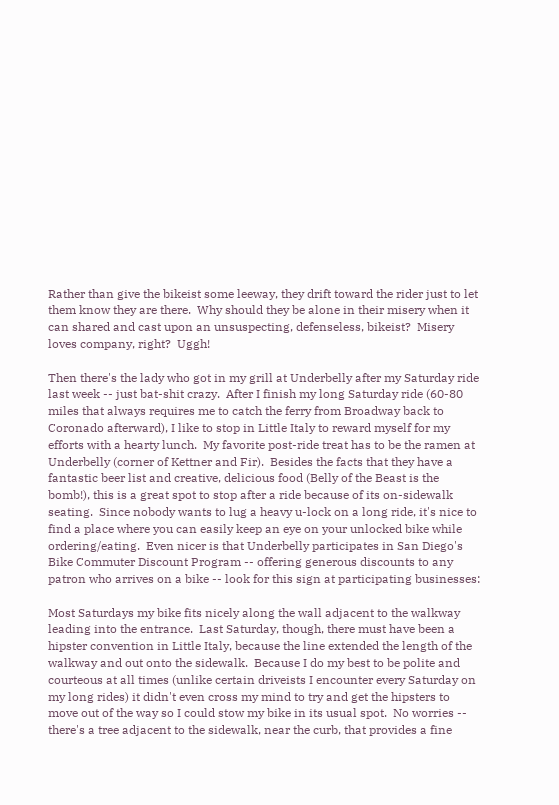Rather than give the bikeist some leeway, they drift toward the rider just to let them know they are there.  Why should they be alone in their misery when it can shared and cast upon an unsuspecting, defenseless, bikeist?  Misery loves company, right?  Uggh!

Then there's the lady who got in my grill at Underbelly after my Saturday ride last week -- just bat-shit crazy.  After I finish my long Saturday ride (60-80 miles that always requires me to catch the ferry from Broadway back to Coronado afterward), I like to stop in Little Italy to reward myself for my efforts with a hearty lunch.  My favorite post-ride treat has to be the ramen at Underbelly (corner of Kettner and Fir).  Besides the facts that they have a fantastic beer list and creative, delicious food (Belly of the Beast is the bomb!), this is a great spot to stop after a ride because of its on-sidewalk seating.  Since nobody wants to lug a heavy u-lock on a long ride, it's nice to find a place where you can easily keep an eye on your unlocked bike while ordering/eating.  Even nicer is that Underbelly participates in San Diego's Bike Commuter Discount Program -- offering generous discounts to any patron who arrives on a bike -- look for this sign at participating businesses:

Most Saturdays my bike fits nicely along the wall adjacent to the walkway leading into the entrance.  Last Saturday, though, there must have been a hipster convention in Little Italy, because the line extended the length of the walkway and out onto the sidewalk.  Because I do my best to be polite and courteous at all times (unlike certain driveists I encounter every Saturday on my long rides) it didn't even cross my mind to try and get the hipsters to move out of the way so I could stow my bike in its usual spot.  No worries -- there's a tree adjacent to the sidewalk, near the curb, that provides a fine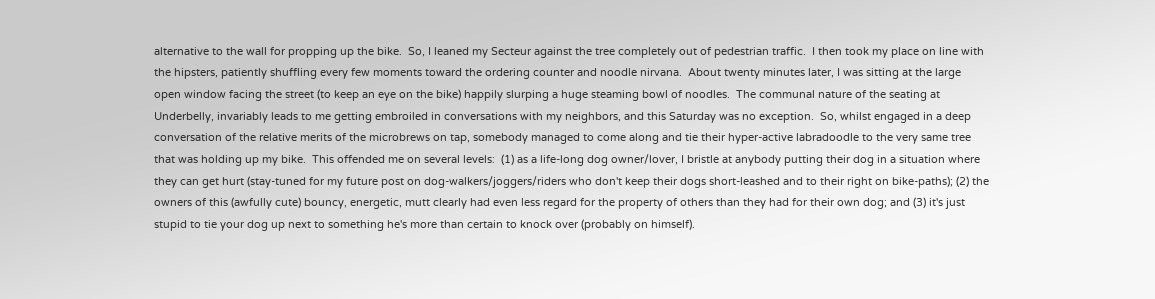alternative to the wall for propping up the bike.  So, I leaned my Secteur against the tree completely out of pedestrian traffic.  I then took my place on line with the hipsters, patiently shuffling every few moments toward the ordering counter and noodle nirvana.  About twenty minutes later, I was sitting at the large open window facing the street (to keep an eye on the bike) happily slurping a huge steaming bowl of noodles.  The communal nature of the seating at Underbelly, invariably leads to me getting embroiled in conversations with my neighbors, and this Saturday was no exception.  So, whilst engaged in a deep conversation of the relative merits of the microbrews on tap, somebody managed to come along and tie their hyper-active labradoodle to the very same tree that was holding up my bike.  This offended me on several levels:  (1) as a life-long dog owner/lover, I bristle at anybody putting their dog in a situation where they can get hurt (stay-tuned for my future post on dog-walkers/joggers/riders who don't keep their dogs short-leashed and to their right on bike-paths); (2) the owners of this (awfully cute) bouncy, energetic, mutt clearly had even less regard for the property of others than they had for their own dog; and (3) it's just stupid to tie your dog up next to something he's more than certain to knock over (probably on himself).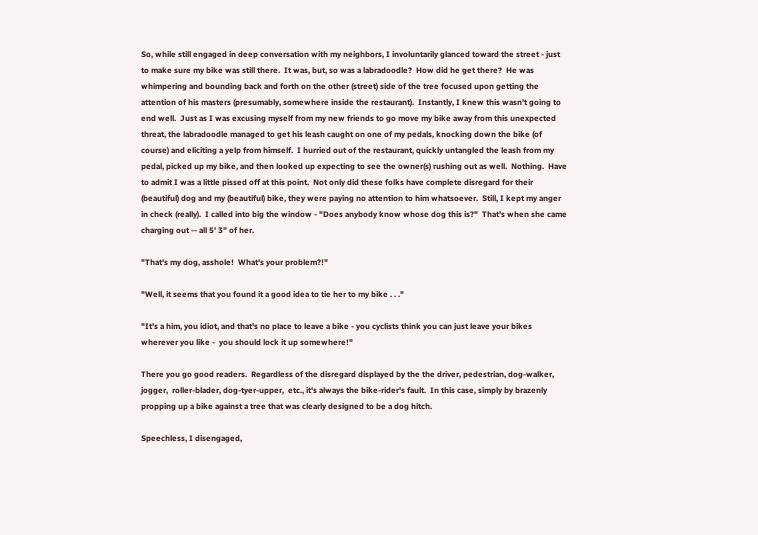So, while still engaged in deep conversation with my neighbors, I involuntarily glanced toward the street - just to make sure my bike was still there.  It was, but, so was a labradoodle?  How did he get there?  He was whimpering and bounding back and forth on the other (street) side of the tree focused upon getting the attention of his masters (presumably, somewhere inside the restaurant).  Instantly, I knew this wasn't going to end well.  Just as I was excusing myself from my new friends to go move my bike away from this unexpected threat, the labradoodle managed to get his leash caught on one of my pedals, knocking down the bike (of course) and eliciting a yelp from himself.  I hurried out of the restaurant, quickly untangled the leash from my pedal, picked up my bike, and then looked up expecting to see the owner(s) rushing out as well.  Nothing.  Have to admit I was a little pissed off at this point.  Not only did these folks have complete disregard for their (beautiful) dog and my (beautiful) bike, they were paying no attention to him whatsoever.  Still, I kept my anger in check (really).  I called into big the window - "Does anybody know whose dog this is?"  That's when she came charging out -- all 5' 3" of her.

"That's my dog, asshole!  What's your problem?!"

"Well, it seems that you found it a good idea to tie her to my bike . . ."

"It's a him, you idiot, and that's no place to leave a bike - you cyclists think you can just leave your bikes wherever you like -  you should lock it up somewhere!"

There you go good readers.  Regardless of the disregard displayed by the the driver, pedestrian, dog-walker, jogger,  roller-blader, dog-tyer-upper,  etc., it's always the bike-rider's fault.  In this case, simply by brazenly propping up a bike against a tree that was clearly designed to be a dog hitch.

Speechless, I disengaged,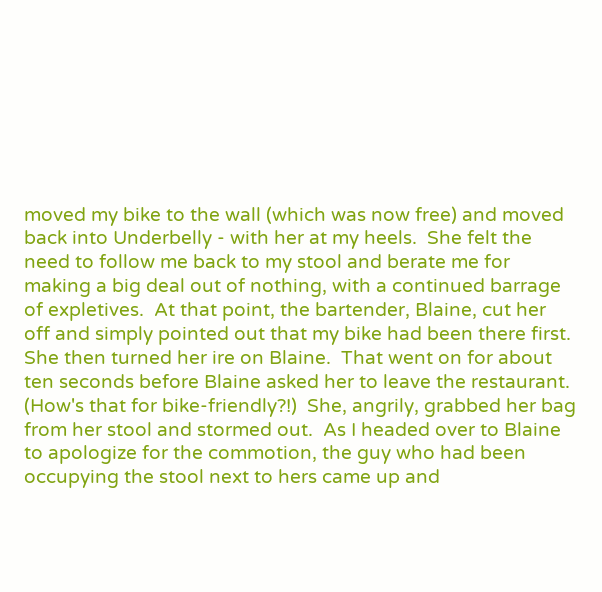moved my bike to the wall (which was now free) and moved back into Underbelly - with her at my heels.  She felt the need to follow me back to my stool and berate me for making a big deal out of nothing, with a continued barrage of expletives.  At that point, the bartender, Blaine, cut her off and simply pointed out that my bike had been there first.  She then turned her ire on Blaine.  That went on for about ten seconds before Blaine asked her to leave the restaurant. (How's that for bike-friendly?!)  She, angrily, grabbed her bag from her stool and stormed out.  As I headed over to Blaine to apologize for the commotion, the guy who had been occupying the stool next to hers came up and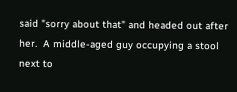said "sorry about that" and headed out after her.  A middle-aged guy occupying a stool next to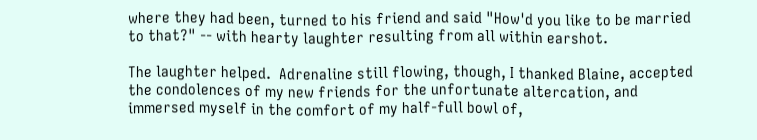where they had been, turned to his friend and said "How'd you like to be married to that?" -- with hearty laughter resulting from all within earshot.

The laughter helped.  Adrenaline still flowing, though, I thanked Blaine, accepted the condolences of my new friends for the unfortunate altercation, and immersed myself in the comfort of my half-full bowl of,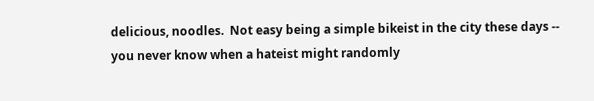delicious, noodles.  Not easy being a simple bikeist in the city these days -- you never know when a hateist might randomly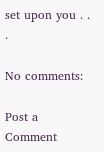set upon you . . .

No comments:

Post a Comment